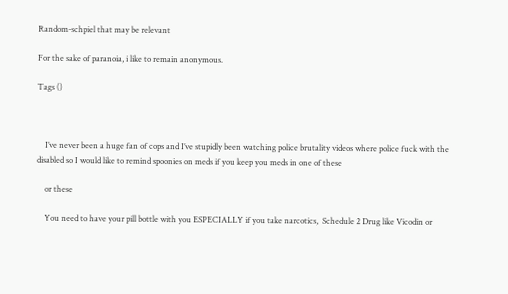Random-schpiel that may be relevant

For the sake of paranoia, i like to remain anonymous.

Tags ()



    I’ve never been a huge fan of cops and I’ve stupidly been watching police brutality videos where police fuck with the disabled so I would like to remind spoonies on meds if you keep you meds in one of these

    or these

    You need to have your pill bottle with you ESPECIALLY if you take narcotics,  Schedule 2 Drug like Vicodin or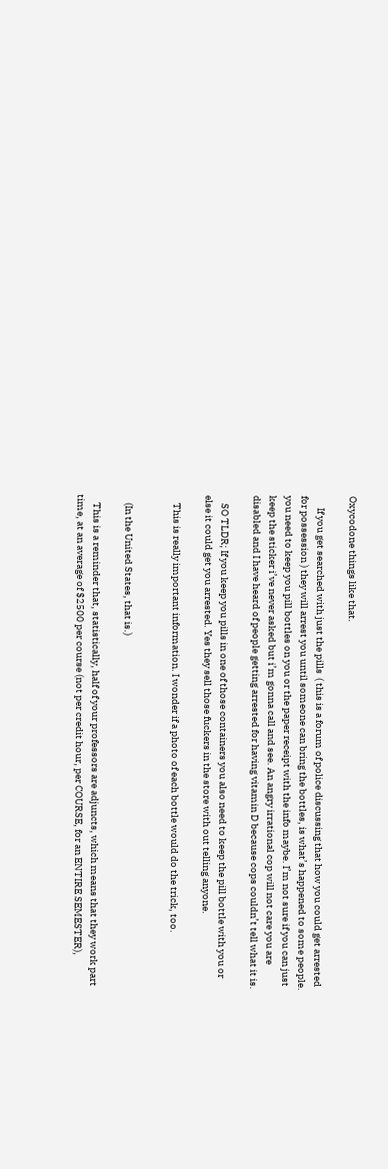Oxycodone things like that.

      If you get searched with just the pills  ( this is a forum of police discussing that how you could get arrested for possession ) they will arrest you until someone can bring the bottles, is what’s happened to some people. you need to keep you pill bottles on you or the paper receipt with the info maybe. I’m not sure if you can just keep the sticker i’ve never asked but i’m gonna call and see. An angry irrational cop will not care you are disabled and I have heard of people getting arrested for having vitamin D because cops couldn’t tell what it is.

    SO TLDR; If you keep you pills in one of those containers you also need to keep the pill bottle with you or else it could get you arrested. Yes they sell those fuckers in the store with out telling anyone.

    This is really important information. I wonder if a photo of each bottle would do the trick, too.


    (In the United States, that is.)

    This is a reminder that, statistically, half of your professors are adjuncts, which means that they work part time, at an average of $2500 per course (not per credit hour, per COURSE, for an ENTIRE SEMESTER),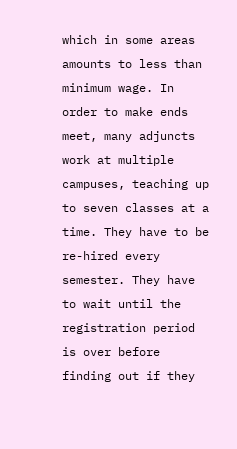which in some areas amounts to less than minimum wage. In order to make ends meet, many adjuncts work at multiple campuses, teaching up to seven classes at a time. They have to be re-hired every semester. They have to wait until the registration period is over before finding out if they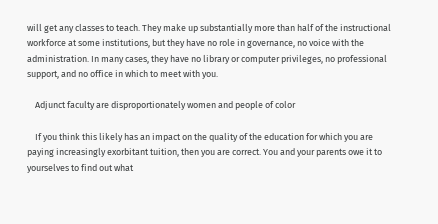will get any classes to teach. They make up substantially more than half of the instructional workforce at some institutions, but they have no role in governance, no voice with the administration. In many cases, they have no library or computer privileges, no professional support, and no office in which to meet with you.

    Adjunct faculty are disproportionately women and people of color

    If you think this likely has an impact on the quality of the education for which you are paying increasingly exorbitant tuition, then you are correct. You and your parents owe it to yourselves to find out what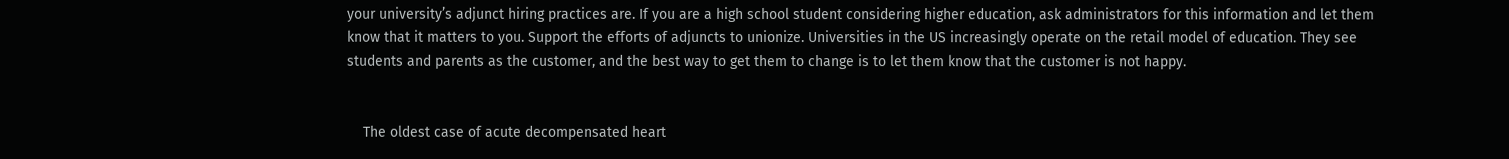your university’s adjunct hiring practices are. If you are a high school student considering higher education, ask administrators for this information and let them know that it matters to you. Support the efforts of adjuncts to unionize. Universities in the US increasingly operate on the retail model of education. They see students and parents as the customer, and the best way to get them to change is to let them know that the customer is not happy.


    The oldest case of acute decompensated heart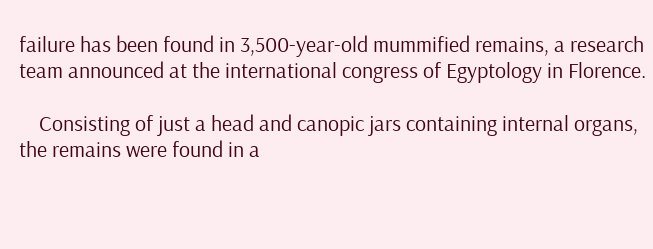failure has been found in 3,500-year-old mummified remains, a research team announced at the international congress of Egyptology in Florence.

    Consisting of just a head and canopic jars containing internal organs, the remains were found in a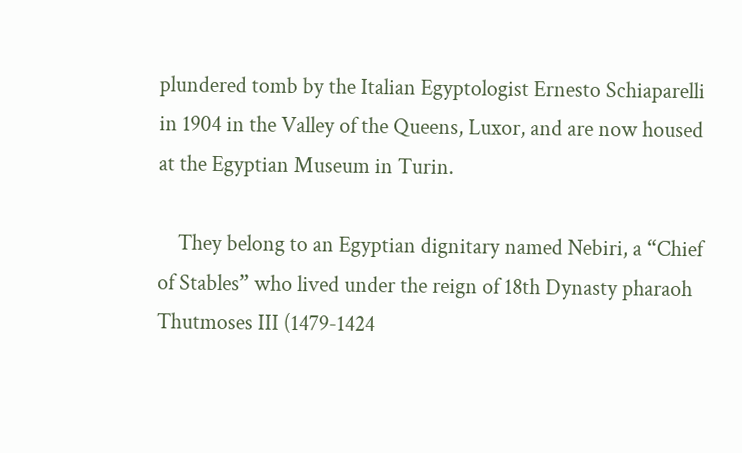plundered tomb by the Italian Egyptologist Ernesto Schiaparelli in 1904 in the Valley of the Queens, Luxor, and are now housed at the Egyptian Museum in Turin.

    They belong to an Egyptian dignitary named Nebiri, a “Chief of Stables” who lived under the reign of 18th Dynasty pharaoh Thutmoses III (1479-1424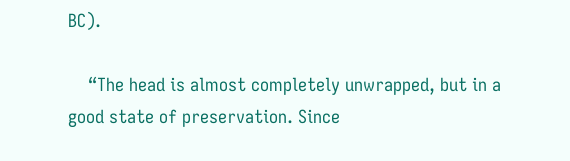BC).

    “The head is almost completely unwrapped, but in a good state of preservation. Since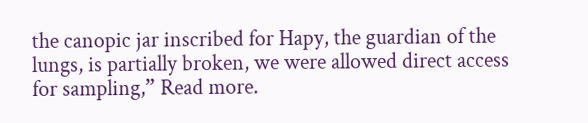the canopic jar inscribed for Hapy, the guardian of the lungs, is partially broken, we were allowed direct access for sampling,” Read more.